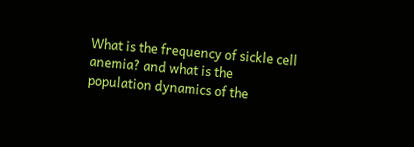What is the frequency of sickle cell anemia? and what is the population dynamics of the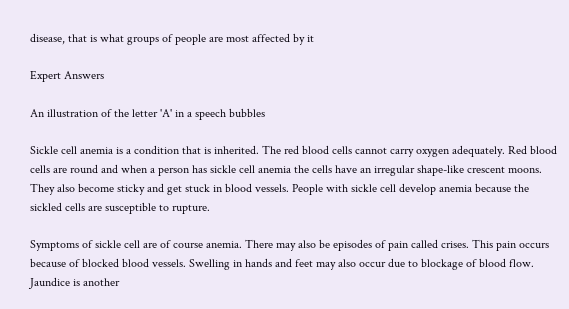disease, that is what groups of people are most affected by it

Expert Answers

An illustration of the letter 'A' in a speech bubbles

Sickle cell anemia is a condition that is inherited. The red blood cells cannot carry oxygen adequately. Red blood cells are round and when a person has sickle cell anemia the cells have an irregular shape-like crescent moons. They also become sticky and get stuck in blood vessels. People with sickle cell develop anemia because the sickled cells are susceptible to rupture.

Symptoms of sickle cell are of course anemia. There may also be episodes of pain called crises. This pain occurs because of blocked blood vessels. Swelling in hands and feet may also occur due to blockage of blood flow. Jaundice is another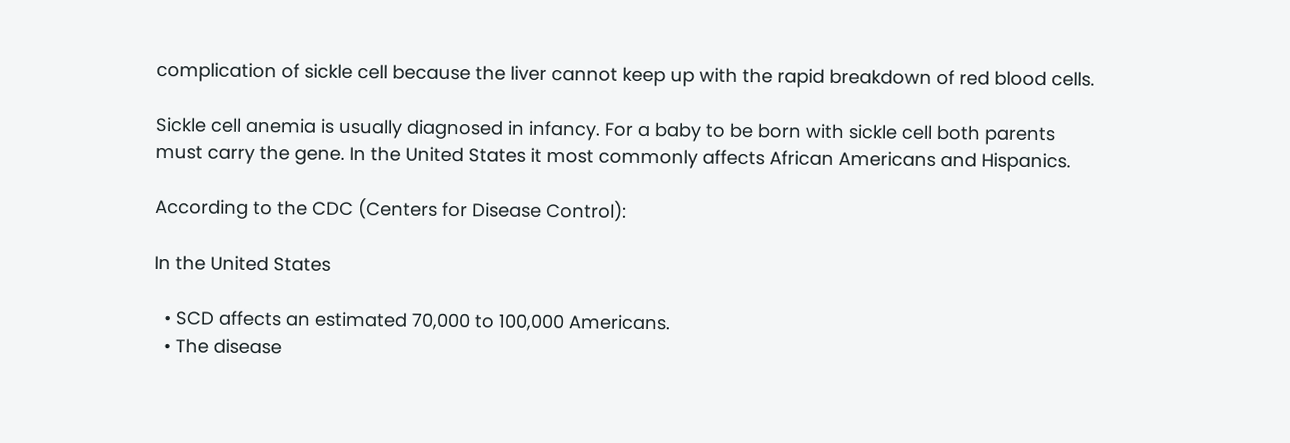complication of sickle cell because the liver cannot keep up with the rapid breakdown of red blood cells.

Sickle cell anemia is usually diagnosed in infancy. For a baby to be born with sickle cell both parents must carry the gene. In the United States it most commonly affects African Americans and Hispanics.

According to the CDC (Centers for Disease Control):

In the United States

  • SCD affects an estimated 70,000 to 100,000 Americans.
  • The disease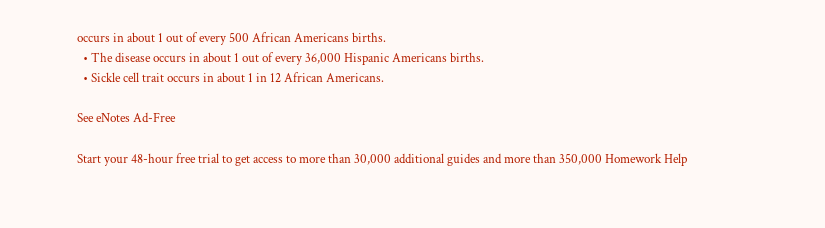occurs in about 1 out of every 500 African Americans births.
  • The disease occurs in about 1 out of every 36,000 Hispanic Americans births.
  • Sickle cell trait occurs in about 1 in 12 African Americans.

See eNotes Ad-Free

Start your 48-hour free trial to get access to more than 30,000 additional guides and more than 350,000 Homework Help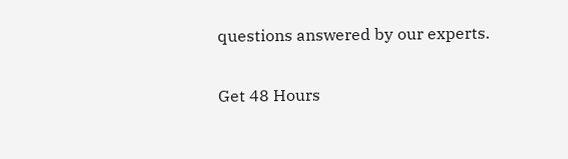questions answered by our experts.

Get 48 Hours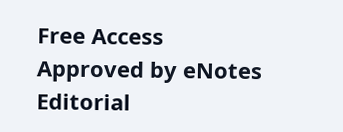Free Access
Approved by eNotes Editorial